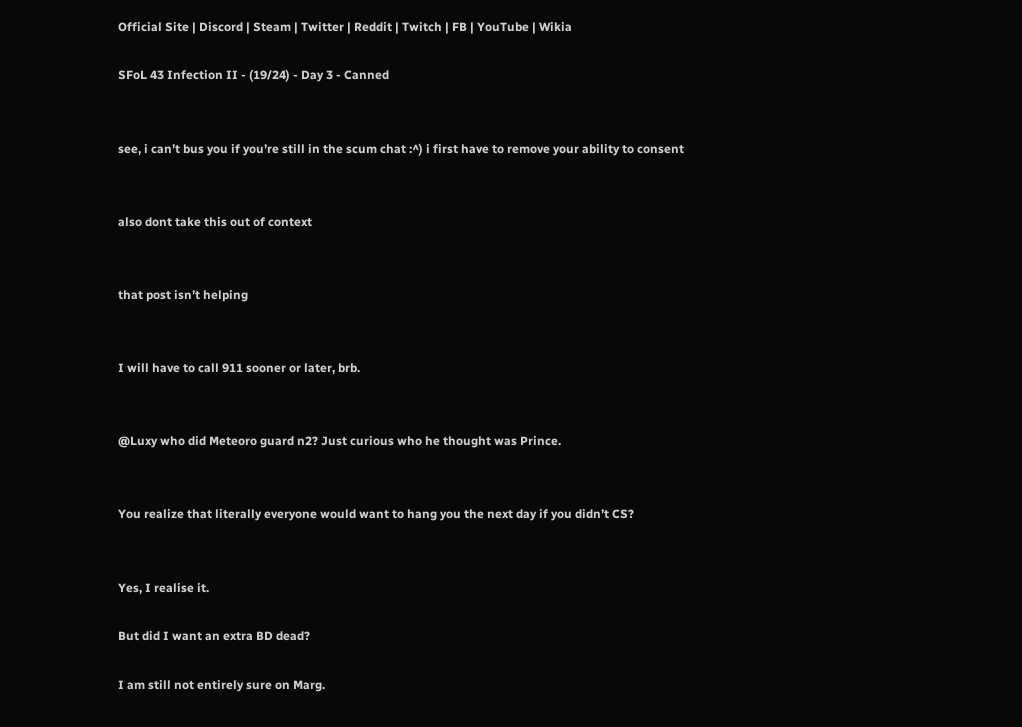Official Site | Discord | Steam | Twitter | Reddit | Twitch | FB | YouTube | Wikia

SFoL 43 Infection II - (19/24) - Day 3 - Canned


see, i can’t bus you if you’re still in the scum chat :^) i first have to remove your ability to consent


also dont take this out of context


that post isn’t helping


I will have to call 911 sooner or later, brb.


@Luxy who did Meteoro guard n2? Just curious who he thought was Prince.


You realize that literally everyone would want to hang you the next day if you didn’t CS?


Yes, I realise it.

But did I want an extra BD dead?

I am still not entirely sure on Marg.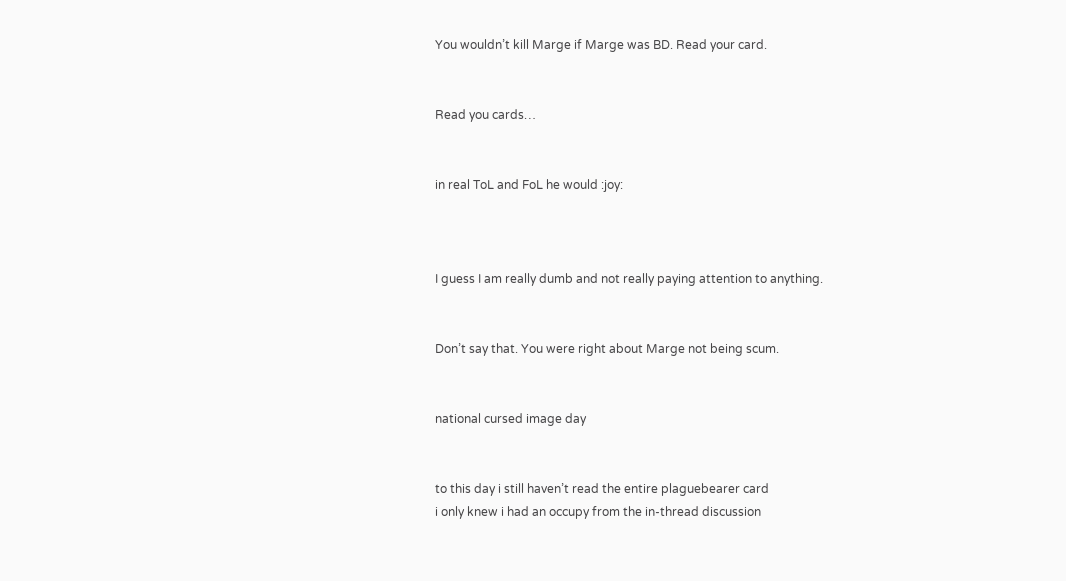You wouldn’t kill Marge if Marge was BD. Read your card.


Read you cards…


in real ToL and FoL he would :joy:



I guess I am really dumb and not really paying attention to anything.


Don’t say that. You were right about Marge not being scum.


national cursed image day


to this day i still haven’t read the entire plaguebearer card
i only knew i had an occupy from the in-thread discussion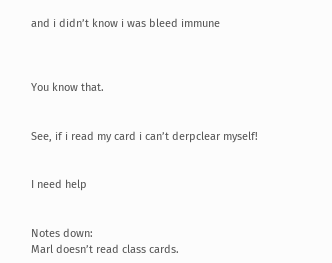and i didn’t know i was bleed immune



You know that.


See, if i read my card i can’t derpclear myself!


I need help


Notes down:
Marl doesn’t read class cards.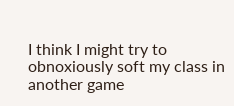I think I might try to obnoxiously soft my class in another game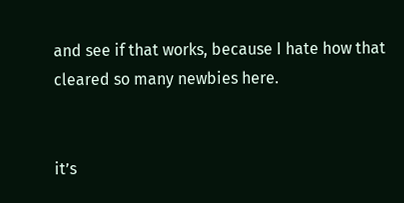and see if that works, because I hate how that cleared so many newbies here.


it’s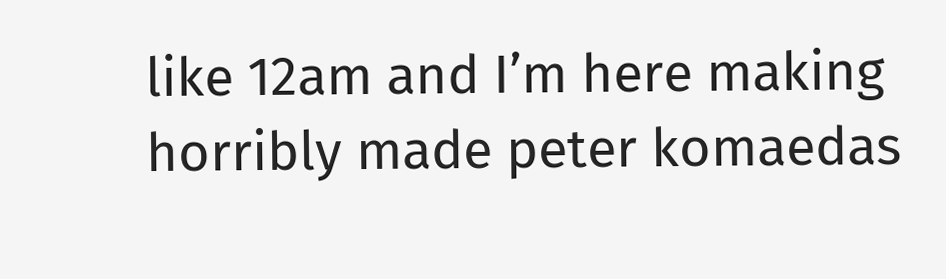like 12am and I’m here making horribly made peter komaedas